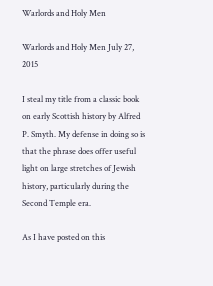Warlords and Holy Men

Warlords and Holy Men July 27, 2015

I steal my title from a classic book on early Scottish history by Alfred P. Smyth. My defense in doing so is that the phrase does offer useful light on large stretches of Jewish history, particularly during the Second Temple era.

As I have posted on this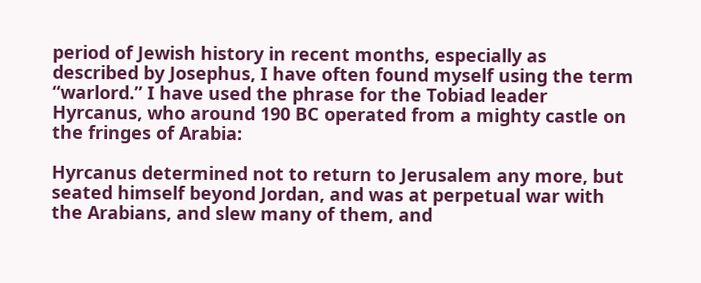period of Jewish history in recent months, especially as described by Josephus, I have often found myself using the term “warlord.” I have used the phrase for the Tobiad leader Hyrcanus, who around 190 BC operated from a mighty castle on the fringes of Arabia:

Hyrcanus determined not to return to Jerusalem any more, but seated himself beyond Jordan, and was at perpetual war with the Arabians, and slew many of them, and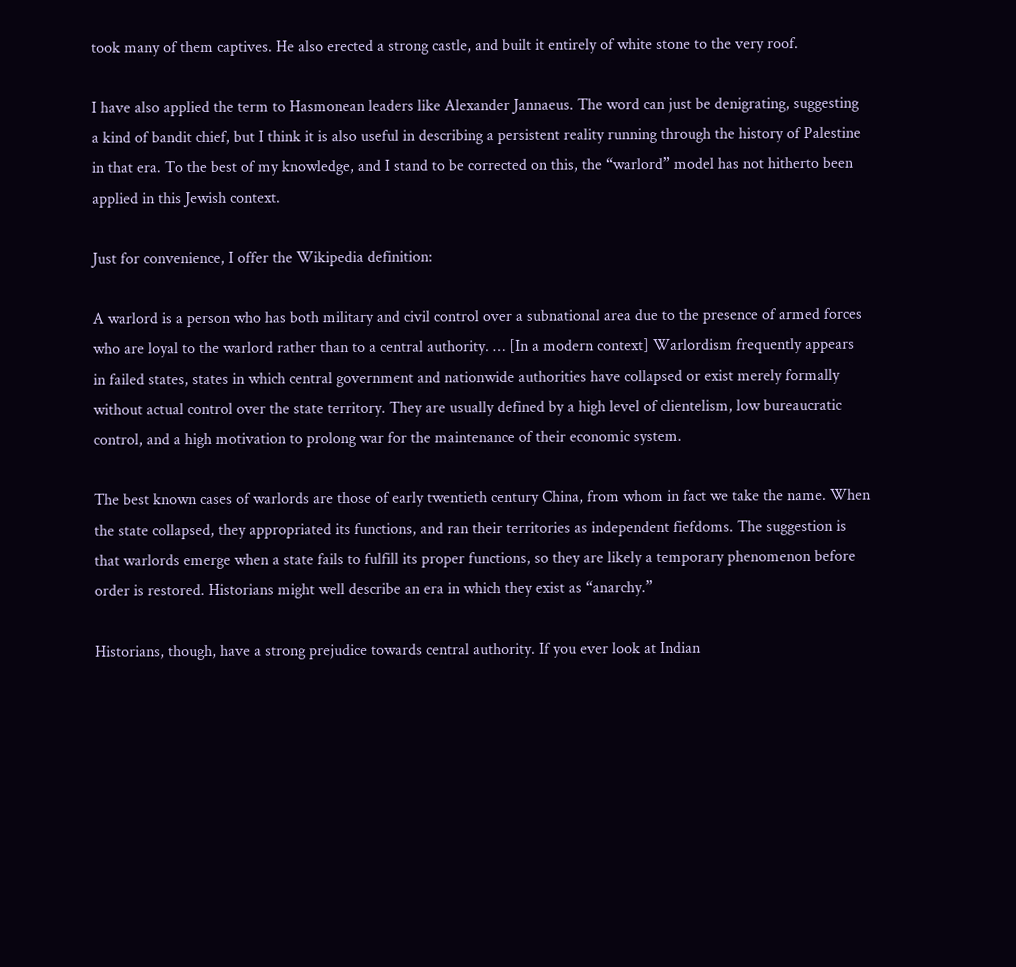took many of them captives. He also erected a strong castle, and built it entirely of white stone to the very roof.

I have also applied the term to Hasmonean leaders like Alexander Jannaeus. The word can just be denigrating, suggesting a kind of bandit chief, but I think it is also useful in describing a persistent reality running through the history of Palestine in that era. To the best of my knowledge, and I stand to be corrected on this, the “warlord” model has not hitherto been applied in this Jewish context.

Just for convenience, I offer the Wikipedia definition:

A warlord is a person who has both military and civil control over a subnational area due to the presence of armed forces who are loyal to the warlord rather than to a central authority. … [In a modern context] Warlordism frequently appears in failed states, states in which central government and nationwide authorities have collapsed or exist merely formally without actual control over the state territory. They are usually defined by a high level of clientelism, low bureaucratic control, and a high motivation to prolong war for the maintenance of their economic system.

The best known cases of warlords are those of early twentieth century China, from whom in fact we take the name. When the state collapsed, they appropriated its functions, and ran their territories as independent fiefdoms. The suggestion is that warlords emerge when a state fails to fulfill its proper functions, so they are likely a temporary phenomenon before order is restored. Historians might well describe an era in which they exist as “anarchy.”

Historians, though, have a strong prejudice towards central authority. If you ever look at Indian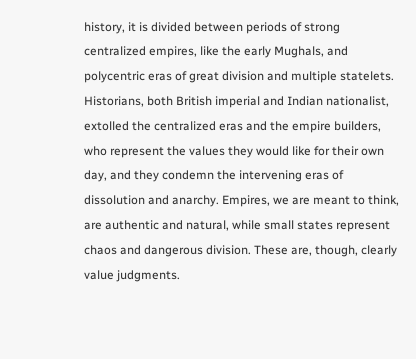history, it is divided between periods of strong centralized empires, like the early Mughals, and polycentric eras of great division and multiple statelets. Historians, both British imperial and Indian nationalist, extolled the centralized eras and the empire builders, who represent the values they would like for their own day, and they condemn the intervening eras of dissolution and anarchy. Empires, we are meant to think, are authentic and natural, while small states represent chaos and dangerous division. These are, though, clearly value judgments.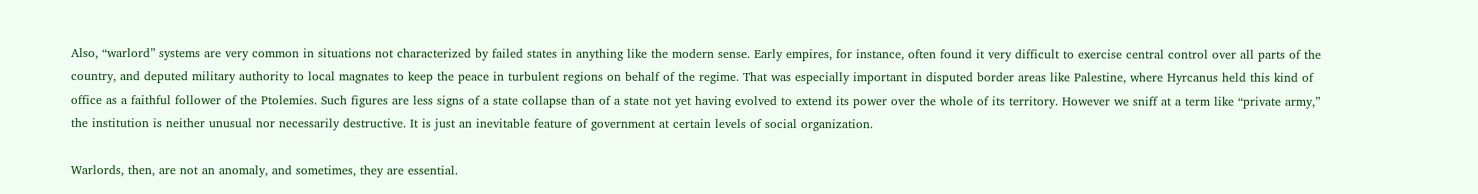Also, “warlord” systems are very common in situations not characterized by failed states in anything like the modern sense. Early empires, for instance, often found it very difficult to exercise central control over all parts of the country, and deputed military authority to local magnates to keep the peace in turbulent regions on behalf of the regime. That was especially important in disputed border areas like Palestine, where Hyrcanus held this kind of office as a faithful follower of the Ptolemies. Such figures are less signs of a state collapse than of a state not yet having evolved to extend its power over the whole of its territory. However we sniff at a term like “private army,” the institution is neither unusual nor necessarily destructive. It is just an inevitable feature of government at certain levels of social organization.

Warlords, then, are not an anomaly, and sometimes, they are essential.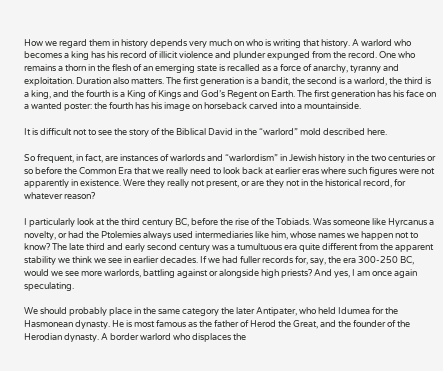How we regard them in history depends very much on who is writing that history. A warlord who becomes a king has his record of illicit violence and plunder expunged from the record. One who remains a thorn in the flesh of an emerging state is recalled as a force of anarchy, tyranny and exploitation. Duration also matters. The first generation is a bandit, the second is a warlord, the third is a king, and the fourth is a King of Kings and God’s Regent on Earth. The first generation has his face on a wanted poster: the fourth has his image on horseback carved into a mountainside.

It is difficult not to see the story of the Biblical David in the “warlord” mold described here.

So frequent, in fact, are instances of warlords and “warlordism” in Jewish history in the two centuries or so before the Common Era that we really need to look back at earlier eras where such figures were not apparently in existence. Were they really not present, or are they not in the historical record, for whatever reason?

I particularly look at the third century BC, before the rise of the Tobiads. Was someone like Hyrcanus a novelty, or had the Ptolemies always used intermediaries like him, whose names we happen not to know? The late third and early second century was a tumultuous era quite different from the apparent stability we think we see in earlier decades. If we had fuller records for, say, the era 300-250 BC, would we see more warlords, battling against or alongside high priests? And yes, I am once again speculating.

We should probably place in the same category the later Antipater, who held Idumea for the Hasmonean dynasty. He is most famous as the father of Herod the Great, and the founder of the Herodian dynasty. A border warlord who displaces the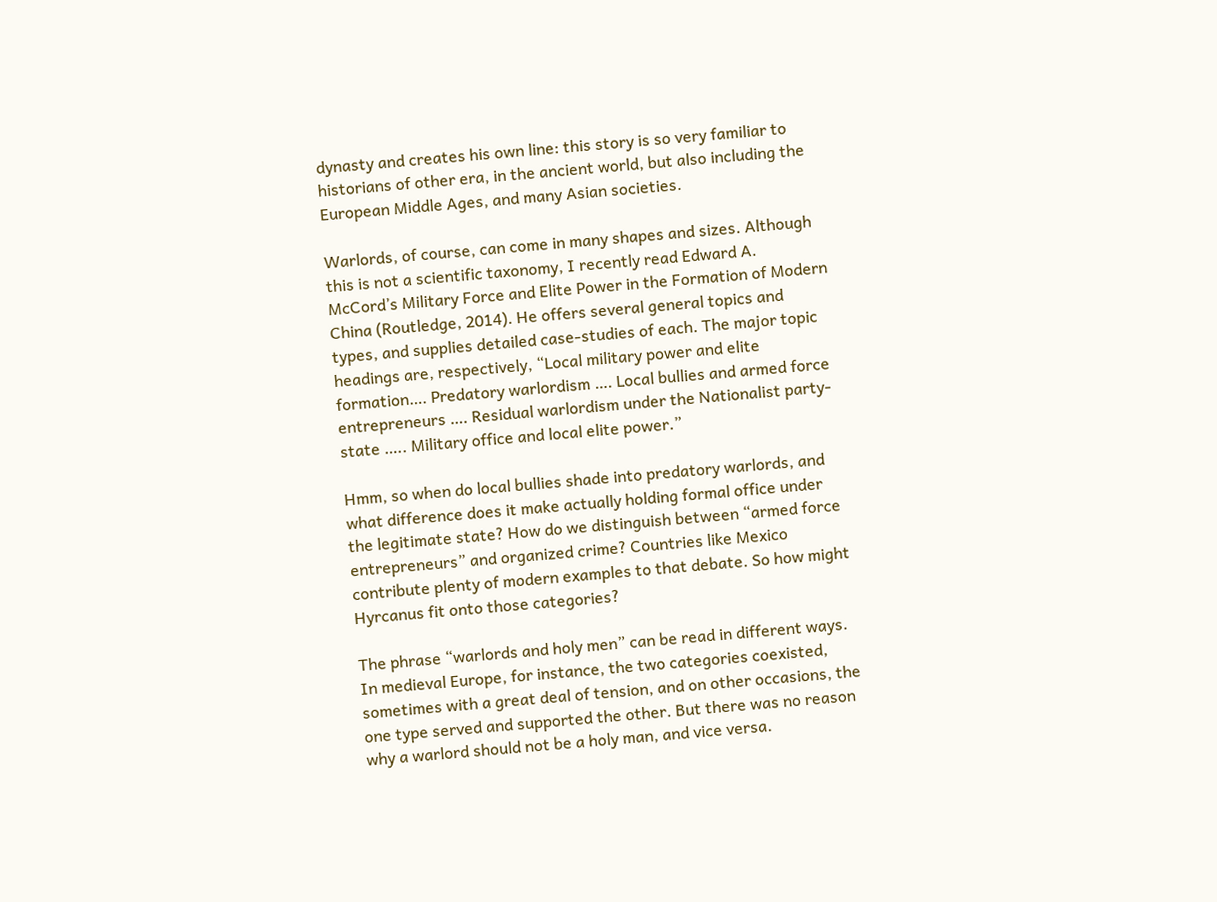dynasty and creates his own line: this story is so very familiar to historians of other era, in the ancient world, but also including the European Middle Ages, and many Asian societies.

Warlords, of course, can come in many shapes and sizes. Although this is not a scientific taxonomy, I recently read Edward A. McCord’s Military Force and Elite Power in the Formation of Modern China (Routledge, 2014). He offers several general topics and types, and supplies detailed case-studies of each. The major topic headings are, respectively, “Local military power and elite formation…. Predatory warlordism …. Local bullies and armed force entrepreneurs …. Residual warlordism under the Nationalist party-state ….. Military office and local elite power.”

Hmm, so when do local bullies shade into predatory warlords, and what difference does it make actually holding formal office under the legitimate state? How do we distinguish between “armed force entrepreneurs” and organized crime? Countries like Mexico contribute plenty of modern examples to that debate. So how might Hyrcanus fit onto those categories?

The phrase “warlords and holy men” can be read in different ways. In medieval Europe, for instance, the two categories coexisted, sometimes with a great deal of tension, and on other occasions, the one type served and supported the other. But there was no reason why a warlord should not be a holy man, and vice versa.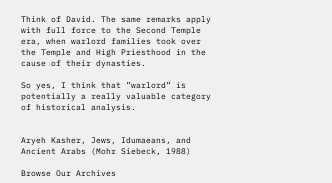Think of David. The same remarks apply with full force to the Second Temple era, when warlord families took over the Temple and High Priesthood in the cause of their dynasties.

So yes, I think that ”warlord” is potentially a really valuable category of historical analysis.


Aryeh Kasher, Jews, Idumaeans, and Ancient Arabs (Mohr Siebeck, 1988)

Browse Our Archives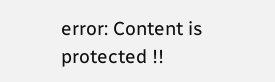error: Content is protected !!